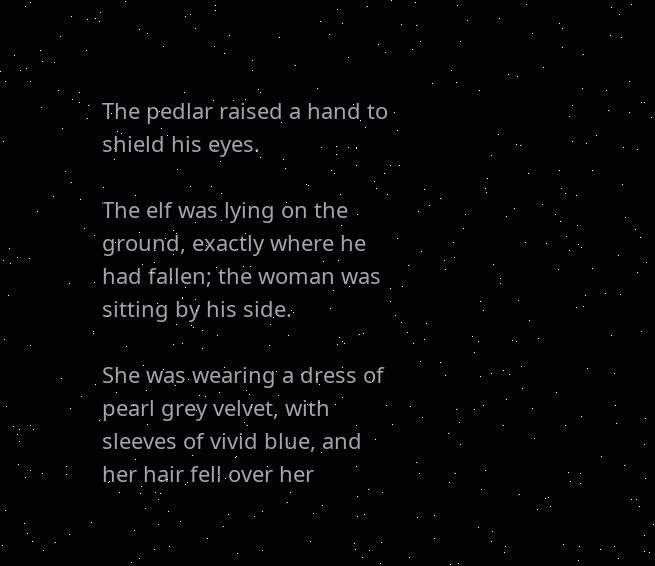The pedlar raised a hand to shield his eyes.

The elf was lying on the ground, exactly where he had fallen; the woman was sitting by his side.

She was wearing a dress of pearl grey velvet, with sleeves of vivid blue, and her hair fell over her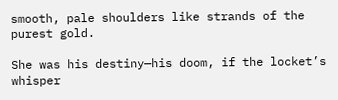smooth, pale shoulders like strands of the purest gold.

She was his destiny—his doom, if the locket’s whisper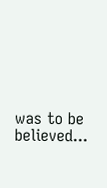was to be believed...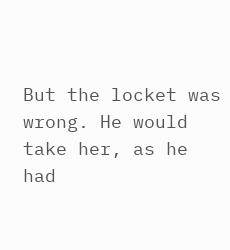But the locket was wrong. He would take her, as he had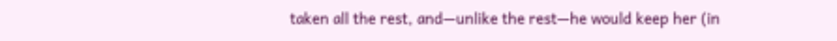taken all the rest, and—unlike the rest—he would keep her (in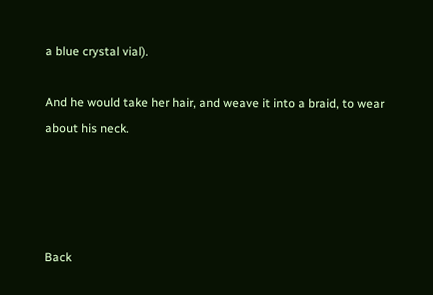a blue crystal vial).

And he would take her hair, and weave it into a braid, to wear about his neck.




Back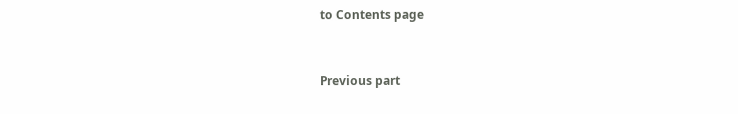to Contents page


Previous part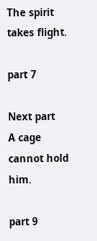The spirit takes flight.

part 7

Next part
A cage cannot hold him.

part 9